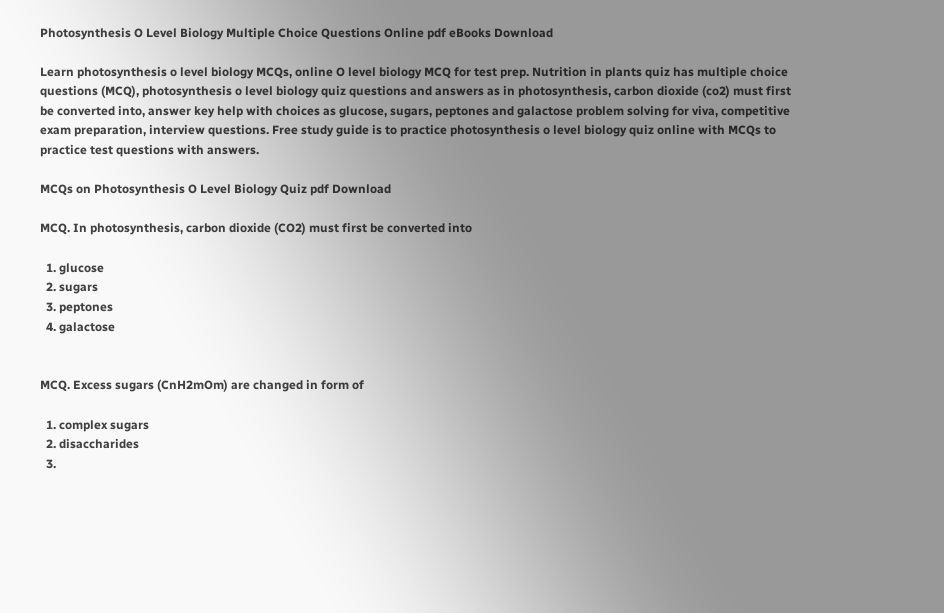Photosynthesis O Level Biology Multiple Choice Questions Online pdf eBooks Download

Learn photosynthesis o level biology MCQs, online O level biology MCQ for test prep. Nutrition in plants quiz has multiple choice questions (MCQ), photosynthesis o level biology quiz questions and answers as in photosynthesis, carbon dioxide (co2) must first be converted into, answer key help with choices as glucose, sugars, peptones and galactose problem solving for viva, competitive exam preparation, interview questions. Free study guide is to practice photosynthesis o level biology quiz online with MCQs to practice test questions with answers.

MCQs on Photosynthesis O Level Biology Quiz pdf Download

MCQ. In photosynthesis, carbon dioxide (CO2) must first be converted into

  1. glucose
  2. sugars
  3. peptones
  4. galactose


MCQ. Excess sugars (CnH2mOm) are changed in form of

  1. complex sugars
  2. disaccharides
  3.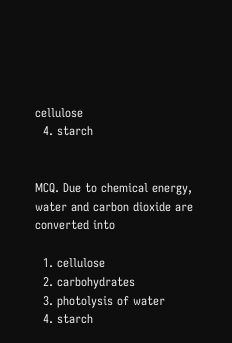cellulose
  4. starch


MCQ. Due to chemical energy, water and carbon dioxide are converted into

  1. cellulose
  2. carbohydrates
  3. photolysis of water
  4. starch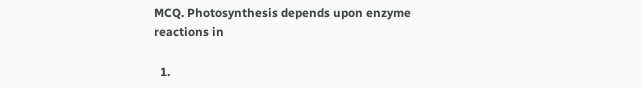MCQ. Photosynthesis depends upon enzyme reactions in

  1.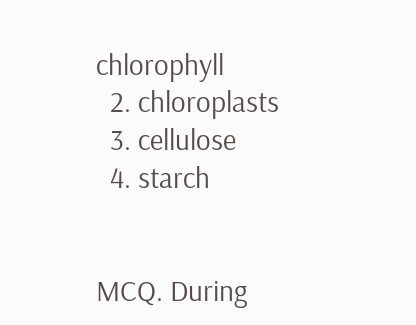chlorophyll
  2. chloroplasts
  3. cellulose
  4. starch


MCQ. During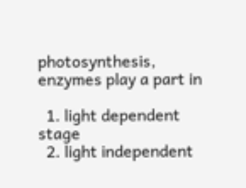photosynthesis, enzymes play a part in

  1. light dependent stage
  2. light independent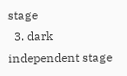stage
  3. dark independent stage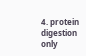4. protein digestion only